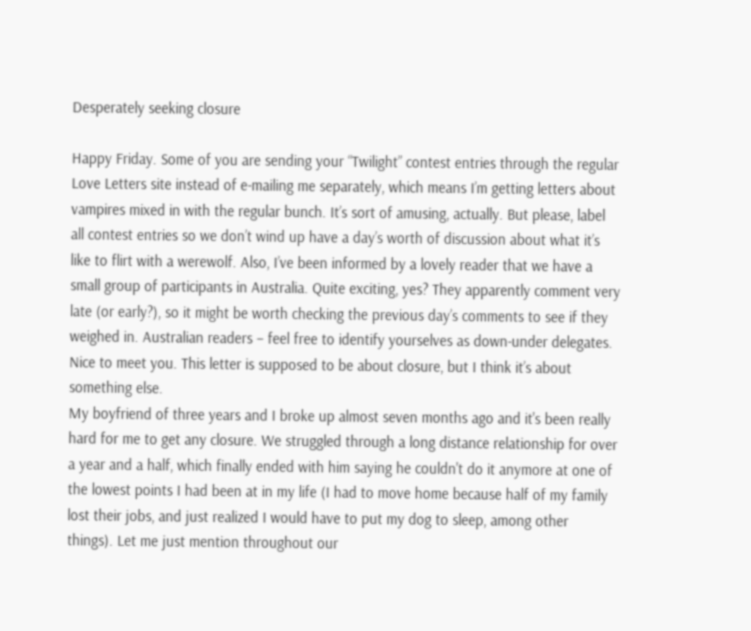Desperately seeking closure

Happy Friday. Some of you are sending your “Twilight” contest entries through the regular Love Letters site instead of e-mailing me separately, which means I’m getting letters about vampires mixed in with the regular bunch. It’s sort of amusing, actually. But please, label all contest entries so we don’t wind up have a day’s worth of discussion about what it’s like to flirt with a werewolf. Also, I’ve been informed by a lovely reader that we have a small group of participants in Australia. Quite exciting, yes? They apparently comment very late (or early?), so it might be worth checking the previous day’s comments to see if they weighed in. Australian readers – feel free to identify yourselves as down-under delegates. Nice to meet you. This letter is supposed to be about closure, but I think it’s about something else.
My boyfriend of three years and I broke up almost seven months ago and it's been really hard for me to get any closure. We struggled through a long distance relationship for over a year and a half, which finally ended with him saying he couldn't do it anymore at one of the lowest points I had been at in my life (I had to move home because half of my family lost their jobs, and just realized I would have to put my dog to sleep, among other things). Let me just mention throughout our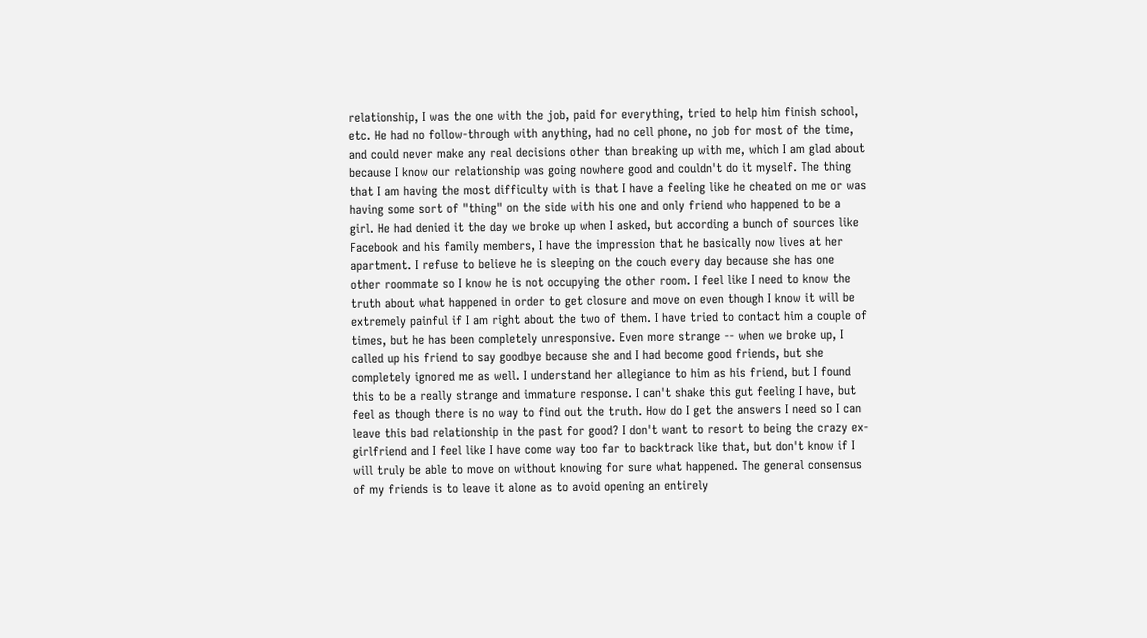relationship, I was the one with the job, paid for everything, tried to help him finish school, etc. He had no follow-through with anything, had no cell phone, no job for most of the time, and could never make any real decisions other than breaking up with me, which I am glad about because I know our relationship was going nowhere good and couldn't do it myself. The thing that I am having the most difficulty with is that I have a feeling like he cheated on me or was having some sort of "thing" on the side with his one and only friend who happened to be a girl. He had denied it the day we broke up when I asked, but according a bunch of sources like Facebook and his family members, I have the impression that he basically now lives at her apartment. I refuse to believe he is sleeping on the couch every day because she has one other roommate so I know he is not occupying the other room. I feel like I need to know the truth about what happened in order to get closure and move on even though I know it will be extremely painful if I am right about the two of them. I have tried to contact him a couple of times, but he has been completely unresponsive. Even more strange -- when we broke up, I called up his friend to say goodbye because she and I had become good friends, but she completely ignored me as well. I understand her allegiance to him as his friend, but I found this to be a really strange and immature response. I can't shake this gut feeling I have, but feel as though there is no way to find out the truth. How do I get the answers I need so I can leave this bad relationship in the past for good? I don't want to resort to being the crazy ex-girlfriend and I feel like I have come way too far to backtrack like that, but don't know if I will truly be able to move on without knowing for sure what happened. The general consensus of my friends is to leave it alone as to avoid opening an entirely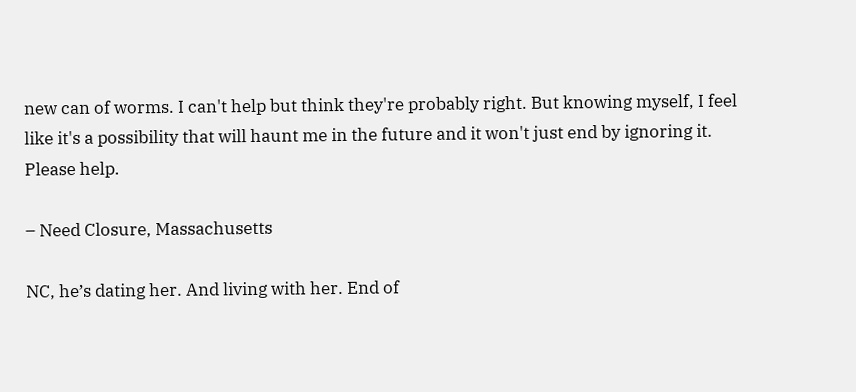new can of worms. I can't help but think they're probably right. But knowing myself, I feel like it's a possibility that will haunt me in the future and it won't just end by ignoring it. Please help.

– Need Closure, Massachusetts

NC, he’s dating her. And living with her. End of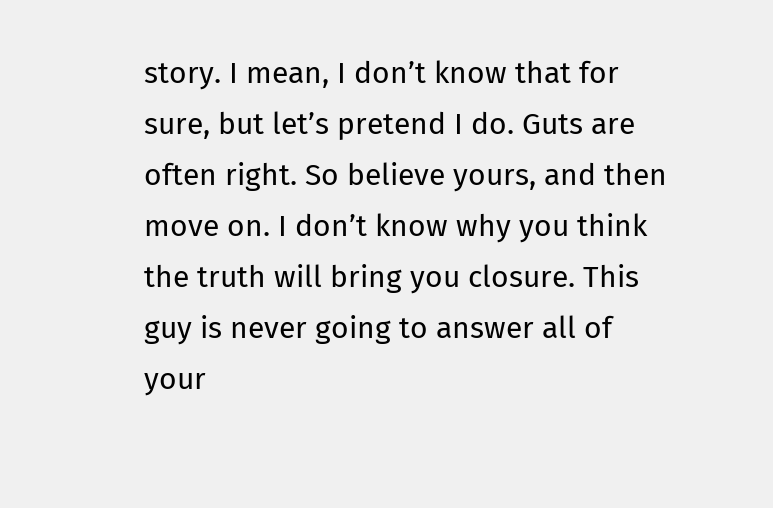story. I mean, I don’t know that for sure, but let’s pretend I do. Guts are often right. So believe yours, and then move on. I don’t know why you think the truth will bring you closure. This guy is never going to answer all of your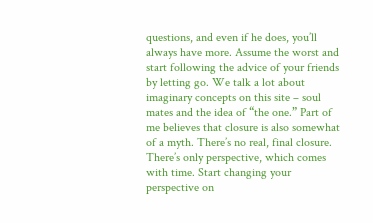questions, and even if he does, you’ll always have more. Assume the worst and start following the advice of your friends by letting go. We talk a lot about imaginary concepts on this site – soul mates and the idea of “the one.” Part of me believes that closure is also somewhat of a myth. There’s no real, final closure. There’s only perspective, which comes with time. Start changing your perspective on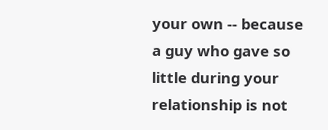your own -- because a guy who gave so little during your relationship is not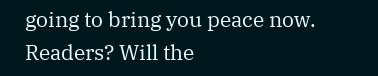going to bring you peace now. Readers? Will the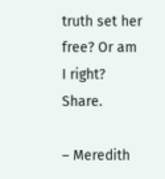truth set her free? Or am I right? Share.

– Meredith